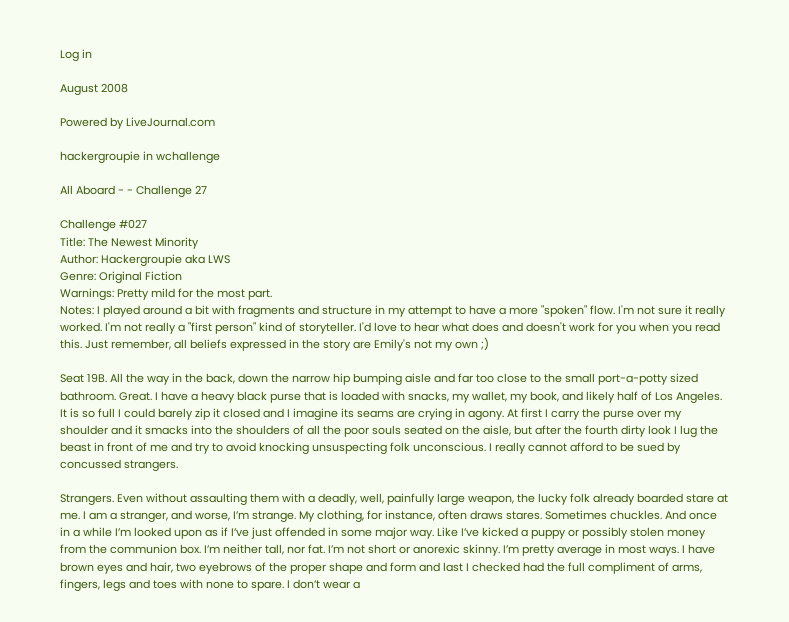Log in

August 2008

Powered by LiveJournal.com

hackergroupie in wchallenge

All Aboard - - Challenge 27

Challenge #027
Title: The Newest Minority
Author: Hackergroupie aka LWS
Genre: Original Fiction
Warnings: Pretty mild for the most part.
Notes: I played around a bit with fragments and structure in my attempt to have a more "spoken" flow. I'm not sure it really worked. I'm not really a "first person" kind of storyteller. I'd love to hear what does and doesn't work for you when you read this. Just remember, all beliefs expressed in the story are Emily's not my own ;)

Seat 19B. All the way in the back, down the narrow hip bumping aisle and far too close to the small port-a-potty sized bathroom. Great. I have a heavy black purse that is loaded with snacks, my wallet, my book, and likely half of Los Angeles. It is so full I could barely zip it closed and I imagine its seams are crying in agony. At first I carry the purse over my shoulder and it smacks into the shoulders of all the poor souls seated on the aisle, but after the fourth dirty look I lug the beast in front of me and try to avoid knocking unsuspecting folk unconscious. I really cannot afford to be sued by concussed strangers.

Strangers. Even without assaulting them with a deadly, well, painfully large weapon, the lucky folk already boarded stare at me. I am a stranger, and worse, I’m strange. My clothing, for instance, often draws stares. Sometimes chuckles. And once in a while I’m looked upon as if I’ve just offended in some major way. Like I’ve kicked a puppy or possibly stolen money from the communion box. I’m neither tall, nor fat. I’m not short or anorexic skinny. I’m pretty average in most ways. I have brown eyes and hair, two eyebrows of the proper shape and form and last I checked had the full compliment of arms, fingers, legs and toes with none to spare. I don’t wear a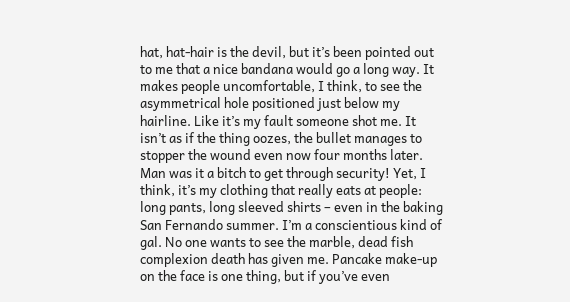hat, hat-hair is the devil, but it’s been pointed out to me that a nice bandana would go a long way. It makes people uncomfortable, I think, to see the asymmetrical hole positioned just below my hairline. Like it’s my fault someone shot me. It isn’t as if the thing oozes, the bullet manages to stopper the wound even now four months later. Man was it a bitch to get through security! Yet, I think, it’s my clothing that really eats at people: long pants, long sleeved shirts – even in the baking San Fernando summer. I’m a conscientious kind of gal. No one wants to see the marble, dead fish complexion death has given me. Pancake make-up on the face is one thing, but if you’ve even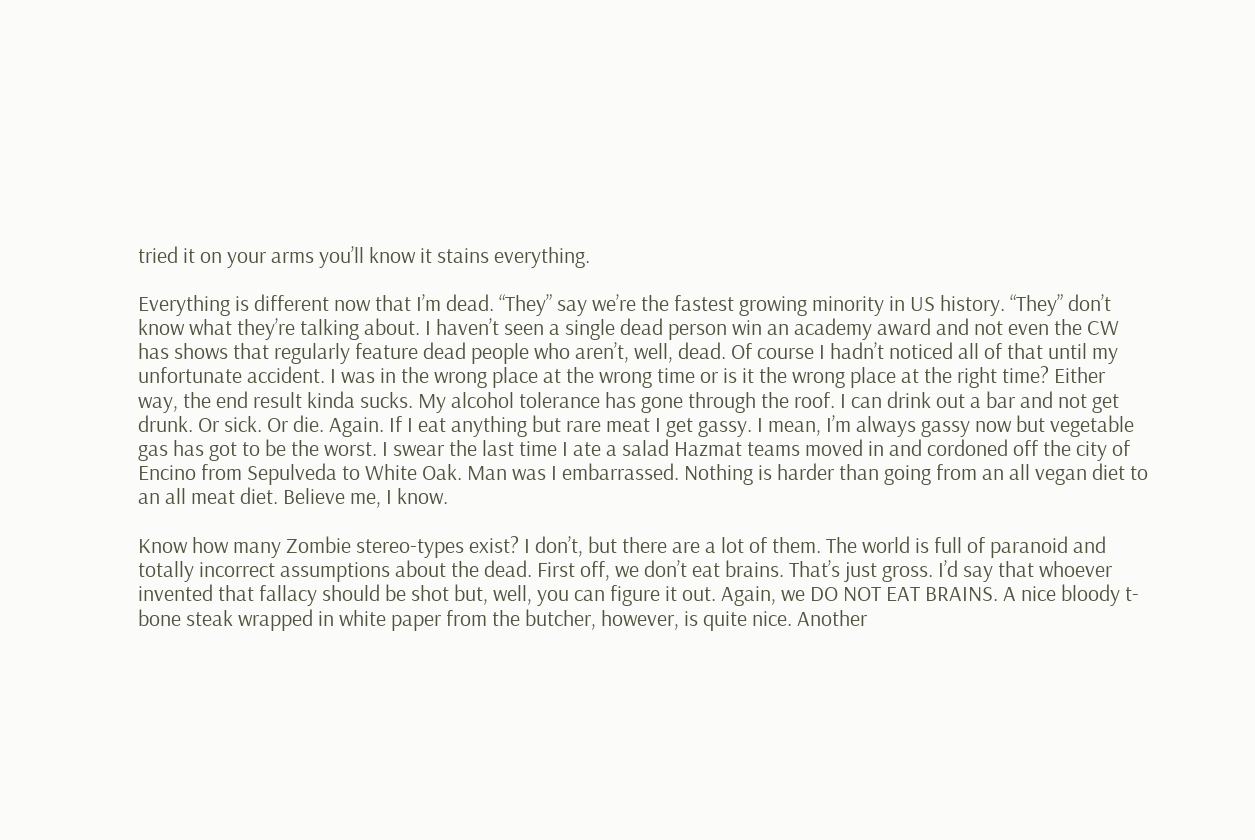tried it on your arms you’ll know it stains everything.

Everything is different now that I’m dead. “They” say we’re the fastest growing minority in US history. “They” don’t know what they’re talking about. I haven’t seen a single dead person win an academy award and not even the CW has shows that regularly feature dead people who aren’t, well, dead. Of course I hadn’t noticed all of that until my unfortunate accident. I was in the wrong place at the wrong time or is it the wrong place at the right time? Either way, the end result kinda sucks. My alcohol tolerance has gone through the roof. I can drink out a bar and not get drunk. Or sick. Or die. Again. If I eat anything but rare meat I get gassy. I mean, I’m always gassy now but vegetable gas has got to be the worst. I swear the last time I ate a salad Hazmat teams moved in and cordoned off the city of Encino from Sepulveda to White Oak. Man was I embarrassed. Nothing is harder than going from an all vegan diet to an all meat diet. Believe me, I know.

Know how many Zombie stereo-types exist? I don’t, but there are a lot of them. The world is full of paranoid and totally incorrect assumptions about the dead. First off, we don’t eat brains. That’s just gross. I’d say that whoever invented that fallacy should be shot but, well, you can figure it out. Again, we DO NOT EAT BRAINS. A nice bloody t-bone steak wrapped in white paper from the butcher, however, is quite nice. Another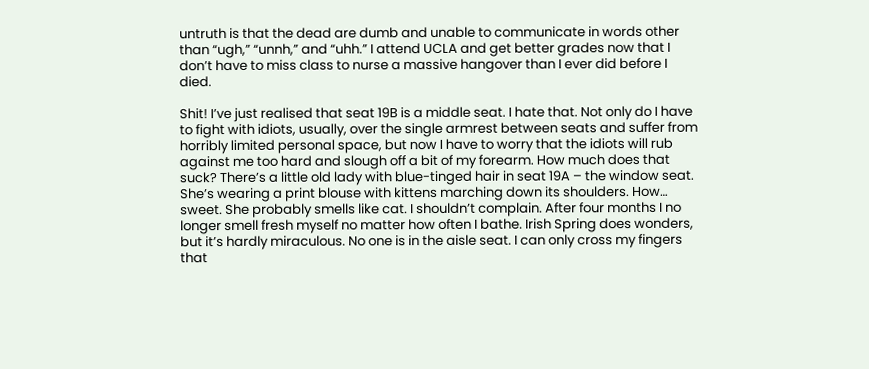untruth is that the dead are dumb and unable to communicate in words other than “ugh,” “unnh,” and “uhh.” I attend UCLA and get better grades now that I don’t have to miss class to nurse a massive hangover than I ever did before I died.

Shit! I’ve just realised that seat 19B is a middle seat. I hate that. Not only do I have to fight with idiots, usually, over the single armrest between seats and suffer from horribly limited personal space, but now I have to worry that the idiots will rub against me too hard and slough off a bit of my forearm. How much does that suck? There’s a little old lady with blue-tinged hair in seat 19A – the window seat. She’s wearing a print blouse with kittens marching down its shoulders. How… sweet. She probably smells like cat. I shouldn’t complain. After four months I no longer smell fresh myself no matter how often I bathe. Irish Spring does wonders, but it’s hardly miraculous. No one is in the aisle seat. I can only cross my fingers that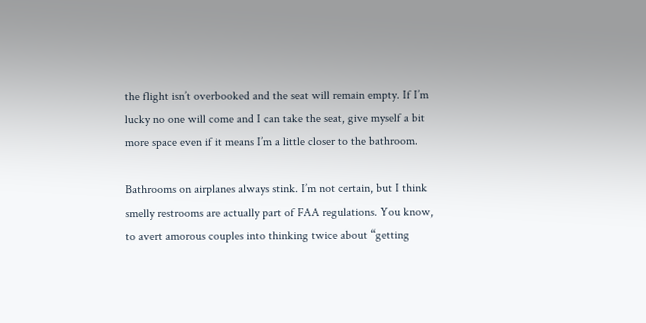the flight isn’t overbooked and the seat will remain empty. If I’m lucky no one will come and I can take the seat, give myself a bit more space even if it means I’m a little closer to the bathroom.

Bathrooms on airplanes always stink. I’m not certain, but I think smelly restrooms are actually part of FAA regulations. You know, to avert amorous couples into thinking twice about “getting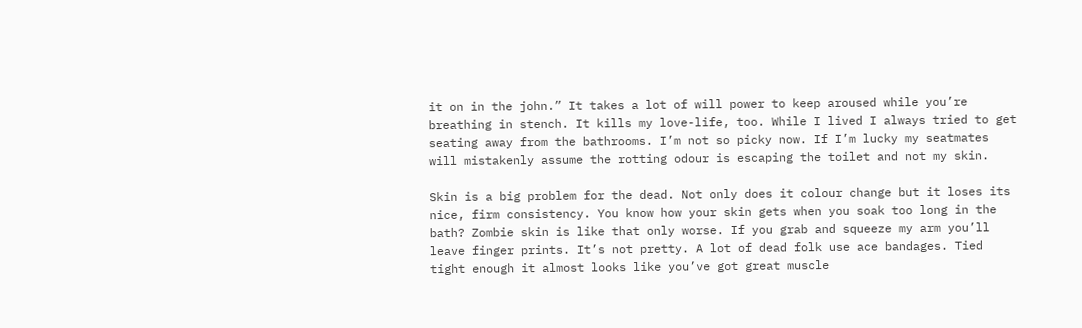it on in the john.” It takes a lot of will power to keep aroused while you’re breathing in stench. It kills my love-life, too. While I lived I always tried to get seating away from the bathrooms. I’m not so picky now. If I’m lucky my seatmates will mistakenly assume the rotting odour is escaping the toilet and not my skin.

Skin is a big problem for the dead. Not only does it colour change but it loses its nice, firm consistency. You know how your skin gets when you soak too long in the bath? Zombie skin is like that only worse. If you grab and squeeze my arm you’ll leave finger prints. It’s not pretty. A lot of dead folk use ace bandages. Tied tight enough it almost looks like you’ve got great muscle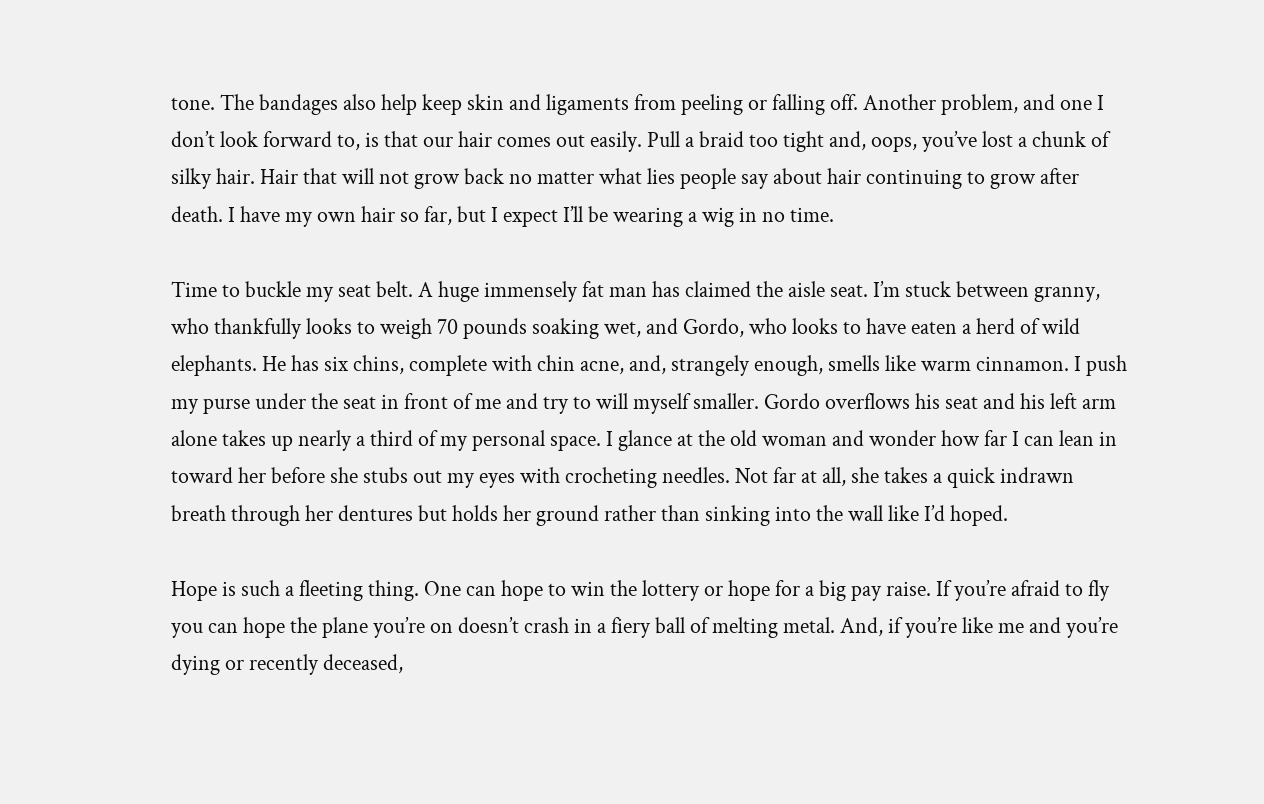tone. The bandages also help keep skin and ligaments from peeling or falling off. Another problem, and one I don’t look forward to, is that our hair comes out easily. Pull a braid too tight and, oops, you’ve lost a chunk of silky hair. Hair that will not grow back no matter what lies people say about hair continuing to grow after death. I have my own hair so far, but I expect I’ll be wearing a wig in no time.

Time to buckle my seat belt. A huge immensely fat man has claimed the aisle seat. I’m stuck between granny, who thankfully looks to weigh 70 pounds soaking wet, and Gordo, who looks to have eaten a herd of wild elephants. He has six chins, complete with chin acne, and, strangely enough, smells like warm cinnamon. I push my purse under the seat in front of me and try to will myself smaller. Gordo overflows his seat and his left arm alone takes up nearly a third of my personal space. I glance at the old woman and wonder how far I can lean in toward her before she stubs out my eyes with crocheting needles. Not far at all, she takes a quick indrawn breath through her dentures but holds her ground rather than sinking into the wall like I’d hoped.

Hope is such a fleeting thing. One can hope to win the lottery or hope for a big pay raise. If you’re afraid to fly you can hope the plane you’re on doesn’t crash in a fiery ball of melting metal. And, if you’re like me and you’re dying or recently deceased,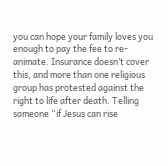you can hope your family loves you enough to pay the fee to re-animate. Insurance doesn’t cover this, and more than one religious group has protested against the right to life after death. Telling someone “if Jesus can rise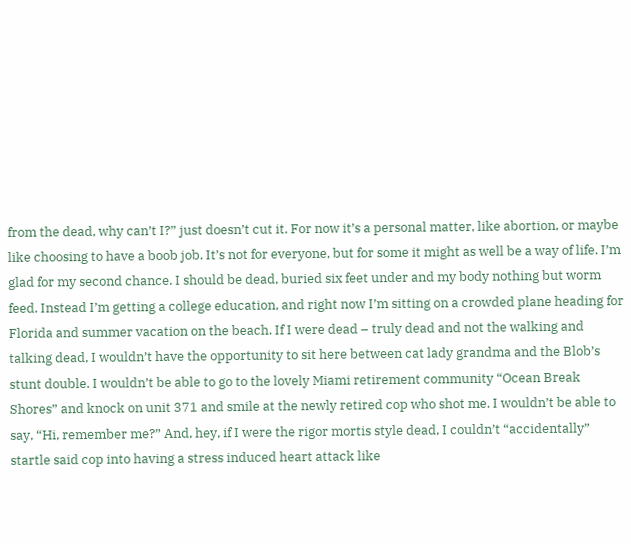from the dead, why can’t I?” just doesn’t cut it. For now it’s a personal matter, like abortion, or maybe like choosing to have a boob job. It’s not for everyone, but for some it might as well be a way of life. I’m glad for my second chance. I should be dead, buried six feet under and my body nothing but worm feed. Instead I’m getting a college education, and right now I’m sitting on a crowded plane heading for Florida and summer vacation on the beach. If I were dead – truly dead and not the walking and talking dead, I wouldn’t have the opportunity to sit here between cat lady grandma and the Blob’s stunt double. I wouldn’t be able to go to the lovely Miami retirement community “Ocean Break Shores” and knock on unit 371 and smile at the newly retired cop who shot me. I wouldn’t be able to say, “Hi, remember me?” And, hey, if I were the rigor mortis style dead, I couldn’t “accidentally” startle said cop into having a stress induced heart attack like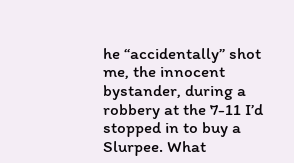he “accidentally” shot me, the innocent bystander, during a robbery at the 7-11 I’d stopped in to buy a Slurpee. What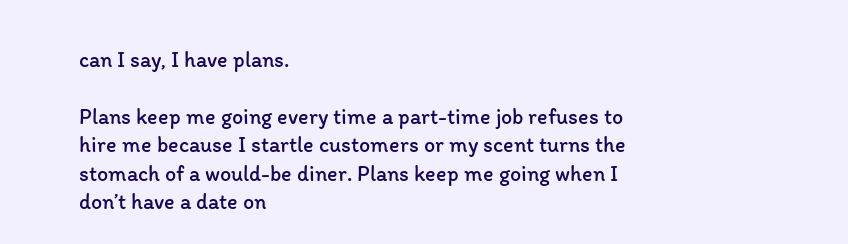can I say, I have plans.

Plans keep me going every time a part-time job refuses to hire me because I startle customers or my scent turns the stomach of a would-be diner. Plans keep me going when I don’t have a date on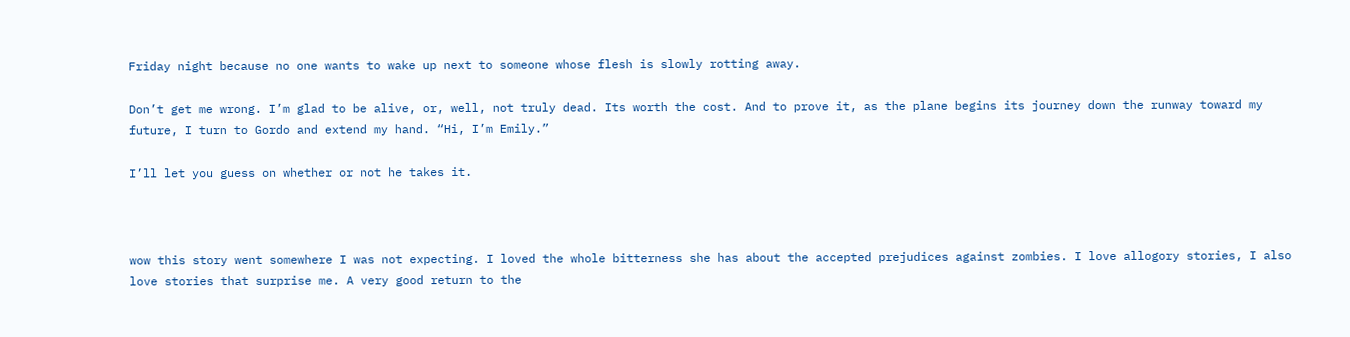Friday night because no one wants to wake up next to someone whose flesh is slowly rotting away.

Don’t get me wrong. I’m glad to be alive, or, well, not truly dead. Its worth the cost. And to prove it, as the plane begins its journey down the runway toward my future, I turn to Gordo and extend my hand. “Hi, I’m Emily.”

I’ll let you guess on whether or not he takes it.



wow this story went somewhere I was not expecting. I loved the whole bitterness she has about the accepted prejudices against zombies. I love allogory stories, I also love stories that surprise me. A very good return to the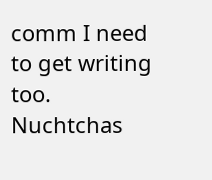comm I need to get writing too. Nuchtchas